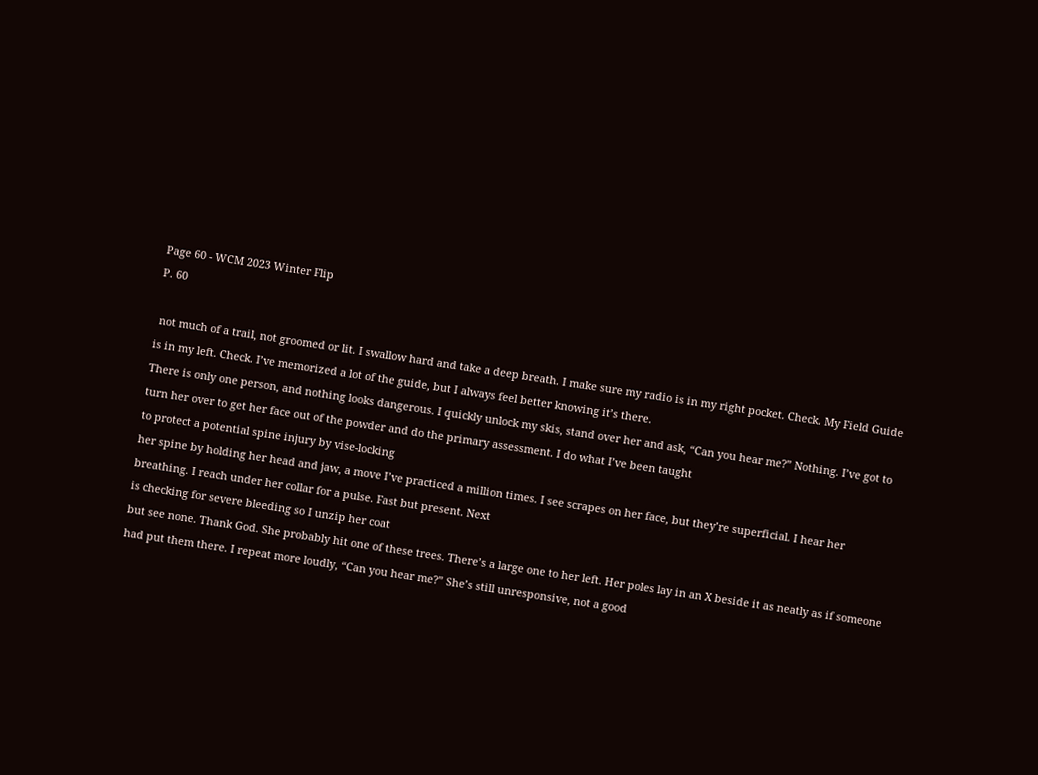Page 60 - WCM 2023 Winter Flip
P. 60

 not much of a trail, not groomed or lit. I swallow hard and take a deep breath. I make sure my radio is in my right pocket. Check. My Field Guide is in my left. Check. I’ve memorized a lot of the guide, but I always feel better knowing it’s there.
There is only one person, and nothing looks dangerous. I quickly unlock my skis, stand over her and ask, “Can you hear me?” Nothing. I’ve got to turn her over to get her face out of the powder and do the primary assessment. I do what I’ve been taught
to protect a potential spine injury by vise-locking
her spine by holding her head and jaw, a move I’ve practiced a million times. I see scrapes on her face, but they’re superficial. I hear her breathing. I reach under her collar for a pulse. Fast but present. Next
is checking for severe bleeding so I unzip her coat
but see none. Thank God. She probably hit one of these trees. There’s a large one to her left. Her poles lay in an X beside it as neatly as if someone had put them there. I repeat more loudly, “Can you hear me?” She’s still unresponsive, not a good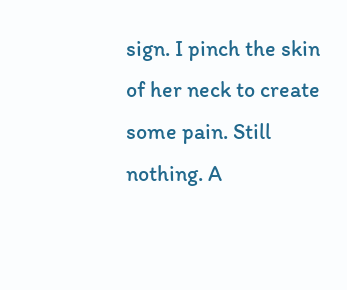sign. I pinch the skin of her neck to create some pain. Still nothing. A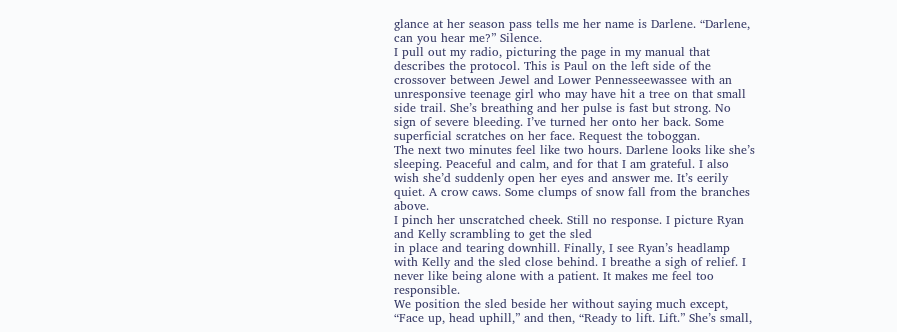glance at her season pass tells me her name is Darlene. “Darlene, can you hear me?” Silence.
I pull out my radio, picturing the page in my manual that describes the protocol. This is Paul on the left side of the crossover between Jewel and Lower Pennesseewassee with an unresponsive teenage girl who may have hit a tree on that small side trail. She’s breathing and her pulse is fast but strong. No sign of severe bleeding. I’ve turned her onto her back. Some superficial scratches on her face. Request the toboggan.
The next two minutes feel like two hours. Darlene looks like she’s sleeping. Peaceful and calm, and for that I am grateful. I also wish she’d suddenly open her eyes and answer me. It’s eerily quiet. A crow caws. Some clumps of snow fall from the branches above.
I pinch her unscratched cheek. Still no response. I picture Ryan and Kelly scrambling to get the sled
in place and tearing downhill. Finally, I see Ryan’s headlamp with Kelly and the sled close behind. I breathe a sigh of relief. I never like being alone with a patient. It makes me feel too responsible.
We position the sled beside her without saying much except, “Face up, head uphill,” and then, “Ready to lift. Lift.” She’s small,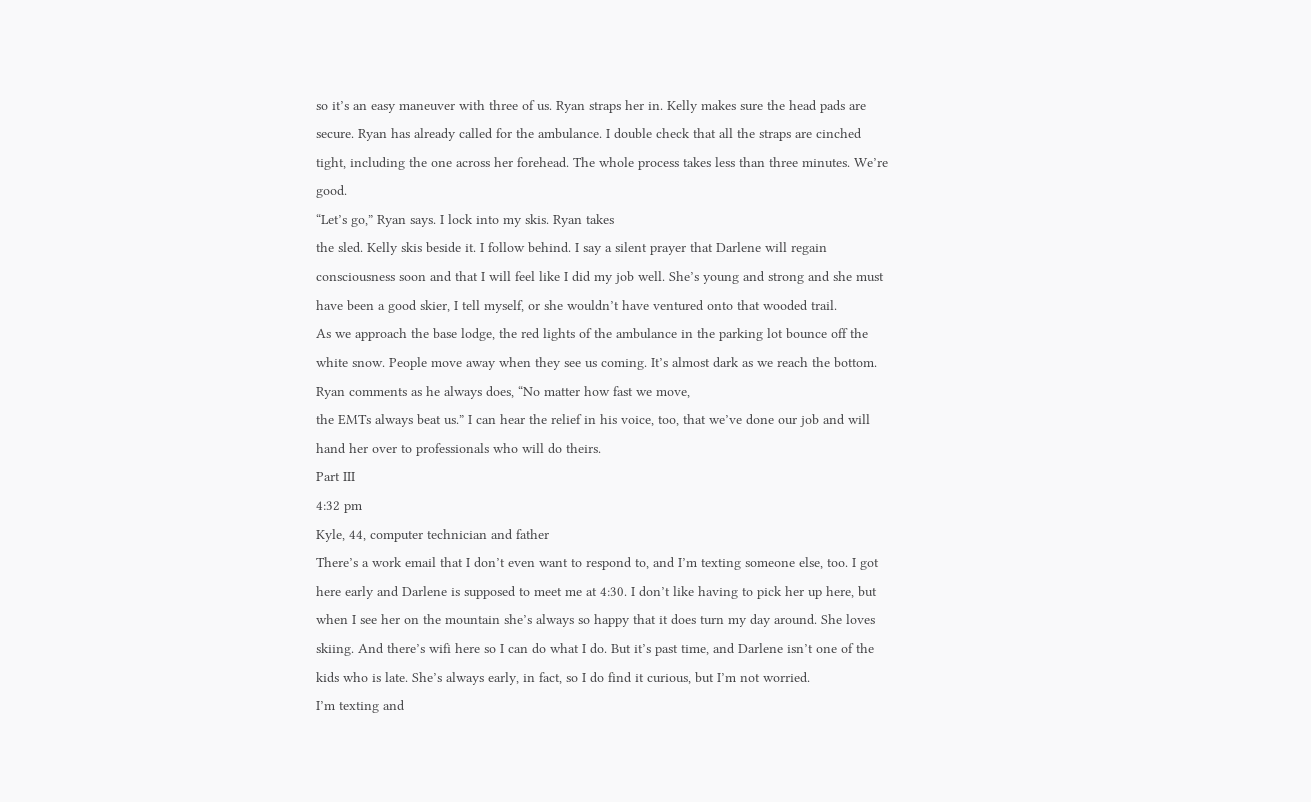so it’s an easy maneuver with three of us. Ryan straps her in. Kelly makes sure the head pads are secure. Ryan has already called for the ambulance. I double check that all the straps are cinched tight, including the one across her forehead. The whole process takes less than three minutes. We’re good.
“Let’s go,” Ryan says. I lock into my skis. Ryan takes
the sled. Kelly skis beside it. I follow behind. I say a silent prayer that Darlene will regain consciousness soon and that I will feel like I did my job well. She’s young and strong and she must have been a good skier, I tell myself, or she wouldn’t have ventured onto that wooded trail.
As we approach the base lodge, the red lights of the ambulance in the parking lot bounce off the white snow. People move away when they see us coming. It’s almost dark as we reach the bottom. Ryan comments as he always does, “No matter how fast we move,
the EMTs always beat us.” I can hear the relief in his voice, too, that we’ve done our job and will hand her over to professionals who will do theirs.
Part III
4:32 pm
Kyle, 44, computer technician and father
There’s a work email that I don’t even want to respond to, and I’m texting someone else, too. I got here early and Darlene is supposed to meet me at 4:30. I don’t like having to pick her up here, but when I see her on the mountain she’s always so happy that it does turn my day around. She loves skiing. And there’s wifi here so I can do what I do. But it’s past time, and Darlene isn’t one of the kids who is late. She’s always early, in fact, so I do find it curious, but I’m not worried.
I’m texting and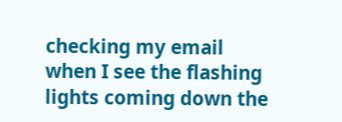checking my email when I see the flashing lights coming down the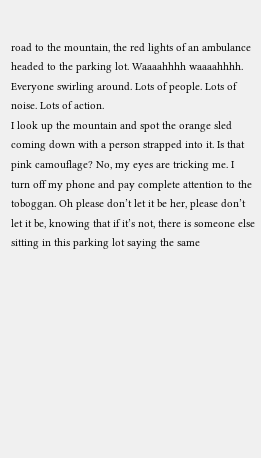road to the mountain, the red lights of an ambulance headed to the parking lot. Waaaahhhh waaaahhhh. Everyone swirling around. Lots of people. Lots of noise. Lots of action.
I look up the mountain and spot the orange sled coming down with a person strapped into it. Is that pink camouflage? No, my eyes are tricking me. I
turn off my phone and pay complete attention to the toboggan. Oh please don’t let it be her, please don’t
let it be, knowing that if it’s not, there is someone else sitting in this parking lot saying the same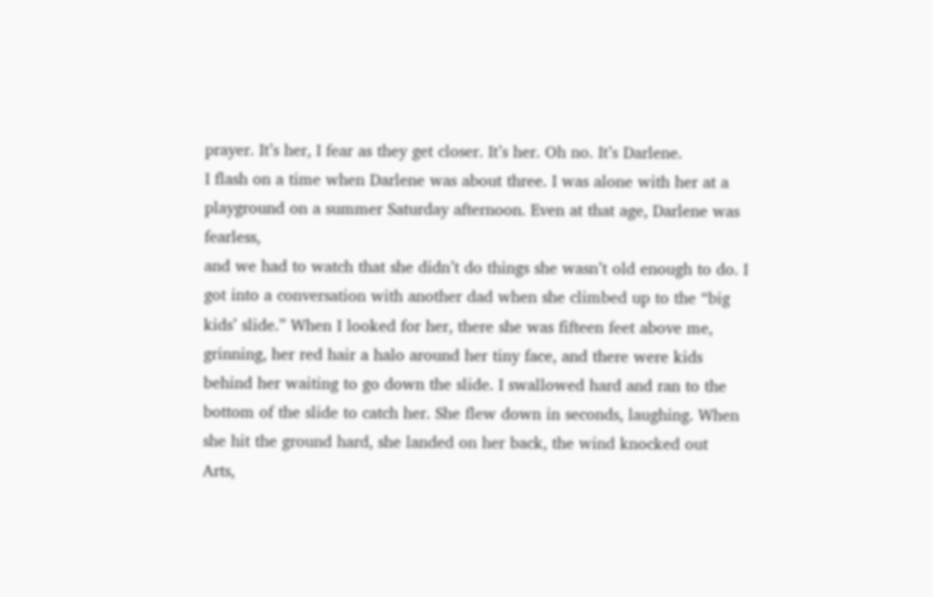prayer. It’s her, I fear as they get closer. It’s her. Oh no. It’s Darlene.
I flash on a time when Darlene was about three. I was alone with her at a playground on a summer Saturday afternoon. Even at that age, Darlene was fearless,
and we had to watch that she didn’t do things she wasn’t old enough to do. I got into a conversation with another dad when she climbed up to the “big kids’ slide.” When I looked for her, there she was fifteen feet above me, grinning, her red hair a halo around her tiny face, and there were kids behind her waiting to go down the slide. I swallowed hard and ran to the bottom of the slide to catch her. She flew down in seconds, laughing. When she hit the ground hard, she landed on her back, the wind knocked out
Arts,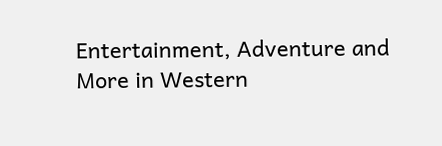Entertainment, Adventure and More in Western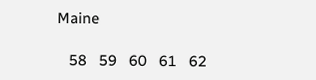Maine

   58   59   60   61   62